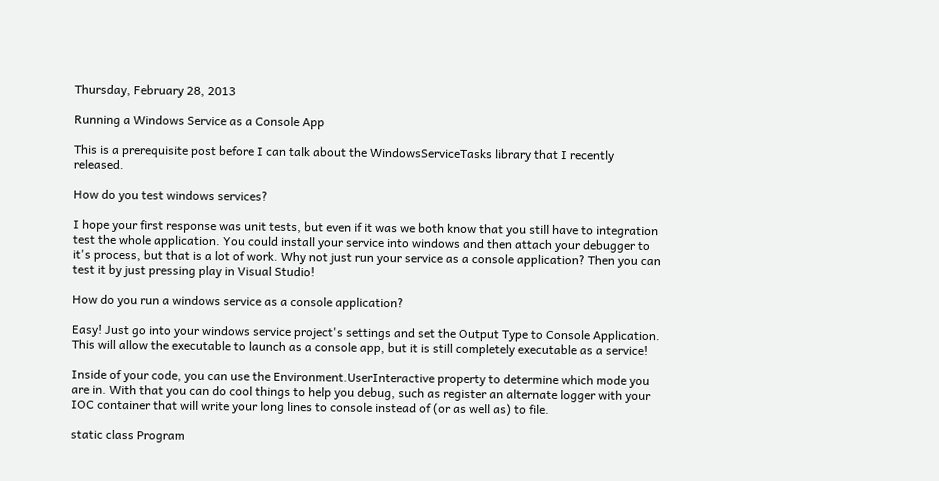Thursday, February 28, 2013

Running a Windows Service as a Console App

This is a prerequisite post before I can talk about the WindowsServiceTasks library that I recently released.

How do you test windows services?

I hope your first response was unit tests, but even if it was we both know that you still have to integration test the whole application. You could install your service into windows and then attach your debugger to it's process, but that is a lot of work. Why not just run your service as a console application? Then you can test it by just pressing play in Visual Studio!

How do you run a windows service as a console application?

Easy! Just go into your windows service project's settings and set the Output Type to Console Application. This will allow the executable to launch as a console app, but it is still completely executable as a service!

Inside of your code, you can use the Environment.UserInteractive property to determine which mode you are in. With that you can do cool things to help you debug, such as register an alternate logger with your IOC container that will write your long lines to console instead of (or as well as) to file.

static class Program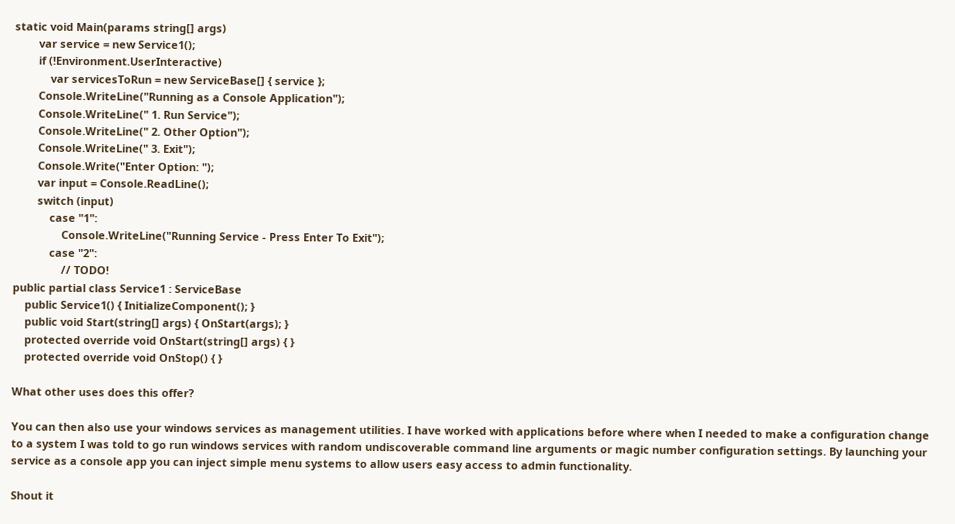static void Main(params string[] args)
        var service = new Service1();
        if (!Environment.UserInteractive)
            var servicesToRun = new ServiceBase[] { service };
        Console.WriteLine("Running as a Console Application");
        Console.WriteLine(" 1. Run Service");
        Console.WriteLine(" 2. Other Option");
        Console.WriteLine(" 3. Exit");
        Console.Write("Enter Option: ");
        var input = Console.ReadLine();
        switch (input)
            case "1":
                Console.WriteLine("Running Service - Press Enter To Exit");
            case "2":
                // TODO!
public partial class Service1 : ServiceBase
    public Service1() { InitializeComponent(); }
    public void Start(string[] args) { OnStart(args); }
    protected override void OnStart(string[] args) { }
    protected override void OnStop() { }

What other uses does this offer?

You can then also use your windows services as management utilities. I have worked with applications before where when I needed to make a configuration change to a system I was told to go run windows services with random undiscoverable command line arguments or magic number configuration settings. By launching your service as a console app you can inject simple menu systems to allow users easy access to admin functionality.

Shout it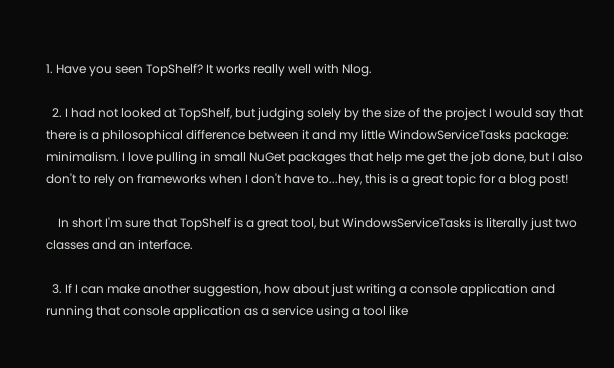1. Have you seen TopShelf? It works really well with Nlog.

  2. I had not looked at TopShelf, but judging solely by the size of the project I would say that there is a philosophical difference between it and my little WindowServiceTasks package: minimalism. I love pulling in small NuGet packages that help me get the job done, but I also don't to rely on frameworks when I don't have to...hey, this is a great topic for a blog post!

    In short I'm sure that TopShelf is a great tool, but WindowsServiceTasks is literally just two classes and an interface.

  3. If I can make another suggestion, how about just writing a console application and running that console application as a service using a tool like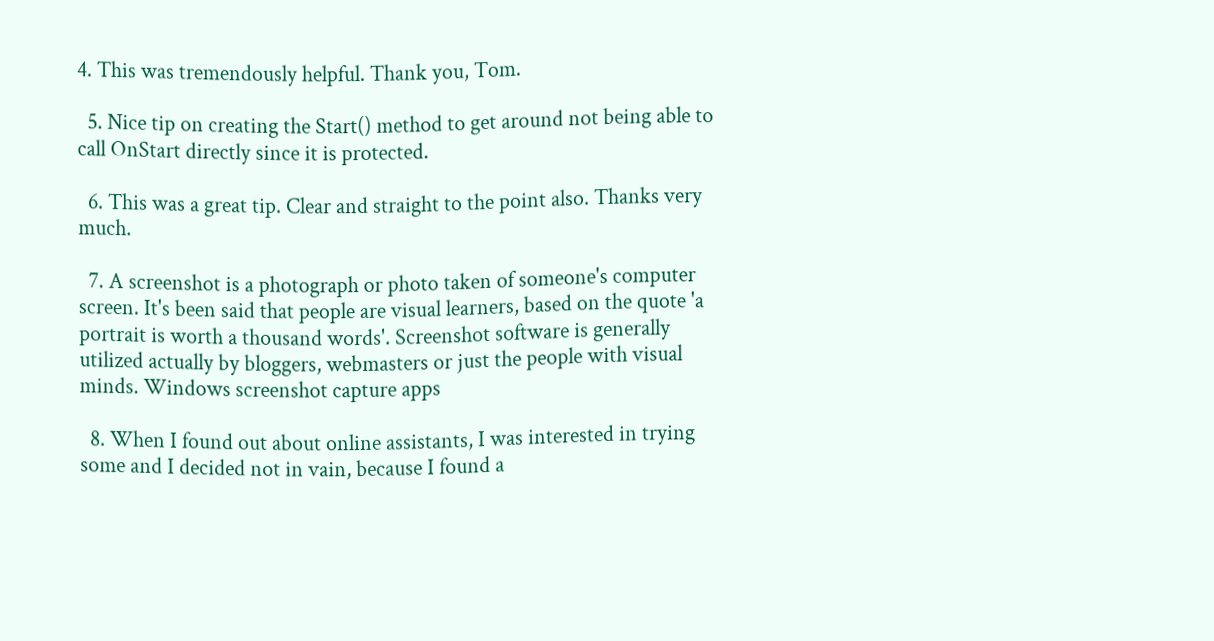4. This was tremendously helpful. Thank you, Tom.

  5. Nice tip on creating the Start() method to get around not being able to call OnStart directly since it is protected.

  6. This was a great tip. Clear and straight to the point also. Thanks very much.

  7. A screenshot is a photograph or photo taken of someone's computer screen. It's been said that people are visual learners, based on the quote 'a portrait is worth a thousand words'. Screenshot software is generally utilized actually by bloggers, webmasters or just the people with visual minds. Windows screenshot capture apps

  8. When I found out about online assistants, I was interested in trying some and I decided not in vain, because I found a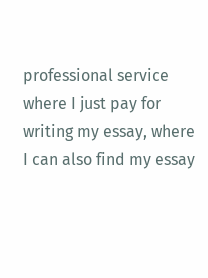professional service where I just pay for writing my essay, where I can also find my essay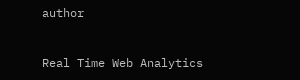author


Real Time Web Analytics